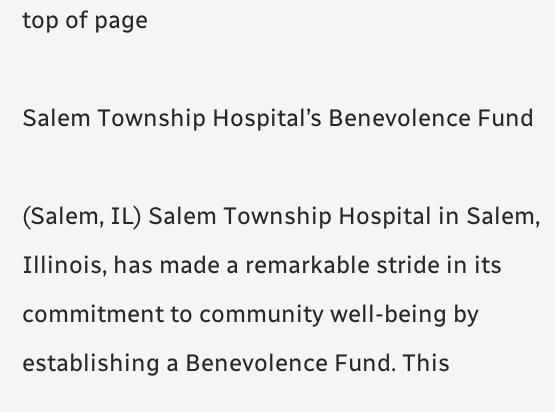top of page

Salem Township Hospital’s Benevolence Fund

(Salem, IL) Salem Township Hospital in Salem, Illinois, has made a remarkable stride in its commitment to community well-being by establishing a Benevolence Fund. This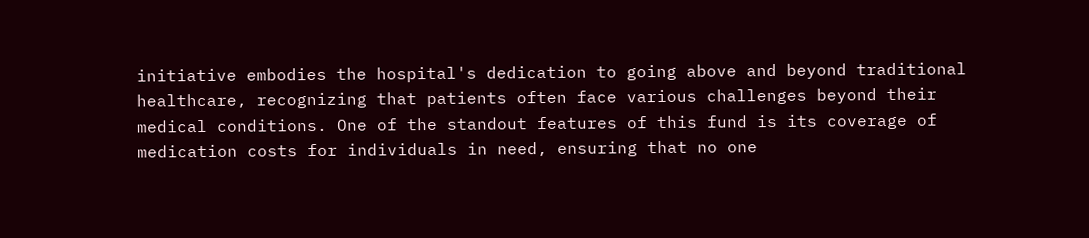initiative embodies the hospital's dedication to going above and beyond traditional healthcare, recognizing that patients often face various challenges beyond their medical conditions. One of the standout features of this fund is its coverage of medication costs for individuals in need, ensuring that no one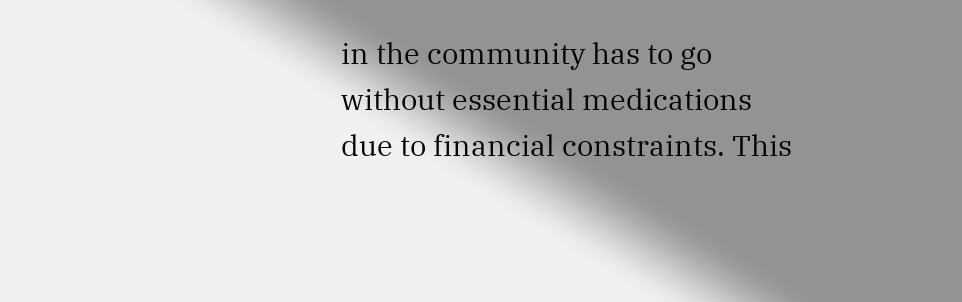in the community has to go without essential medications due to financial constraints. This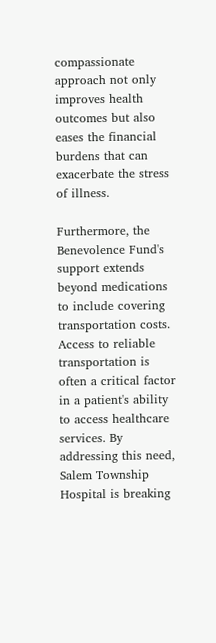compassionate approach not only improves health outcomes but also eases the financial burdens that can exacerbate the stress of illness.

Furthermore, the Benevolence Fund's support extends beyond medications to include covering transportation costs. Access to reliable transportation is often a critical factor in a patient's ability to access healthcare services. By addressing this need, Salem Township Hospital is breaking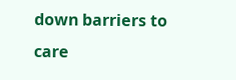down barriers to care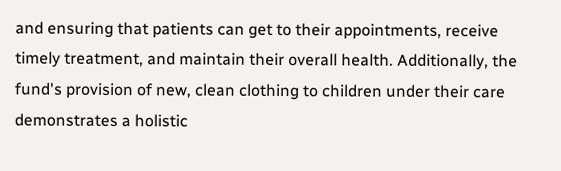and ensuring that patients can get to their appointments, receive timely treatment, and maintain their overall health. Additionally, the fund's provision of new, clean clothing to children under their care demonstrates a holistic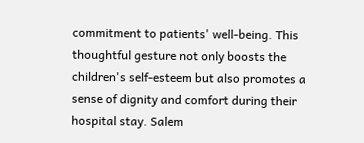commitment to patients' well-being. This thoughtful gesture not only boosts the children's self-esteem but also promotes a sense of dignity and comfort during their hospital stay. Salem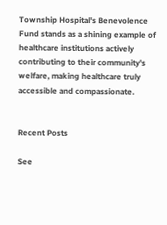Township Hospital's Benevolence Fund stands as a shining example of healthcare institutions actively contributing to their community's welfare, making healthcare truly accessible and compassionate.


Recent Posts

See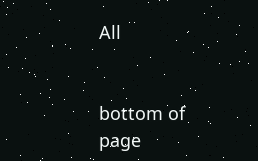All


bottom of page